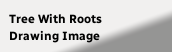Tree With Roots Drawing Image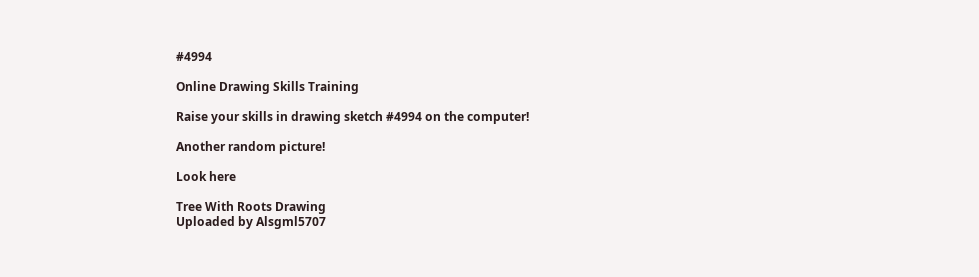#4994

Online Drawing Skills Training

Raise your skills in drawing sketch #4994 on the computer!

Another random picture!

Look here

Tree With Roots Drawing
Uploaded by Alsgml5707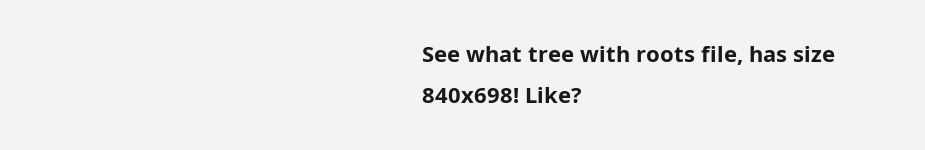See what tree with roots file, has size 840x698! Like?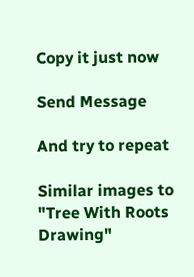Copy it just now

Send Message

And try to repeat

Similar images to "Tree With Roots Drawing"